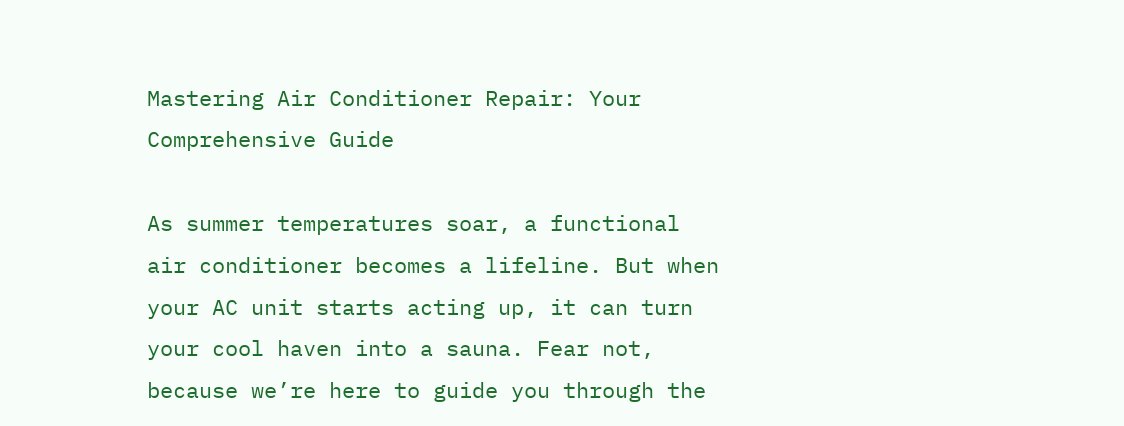Mastering Air Conditioner Repair: Your Comprehensive Guide

As summer temperatures soar, a functional air conditioner becomes a lifeline. But when your AC unit starts acting up, it can turn your cool haven into a sauna. Fear not, because we’re here to guide you through the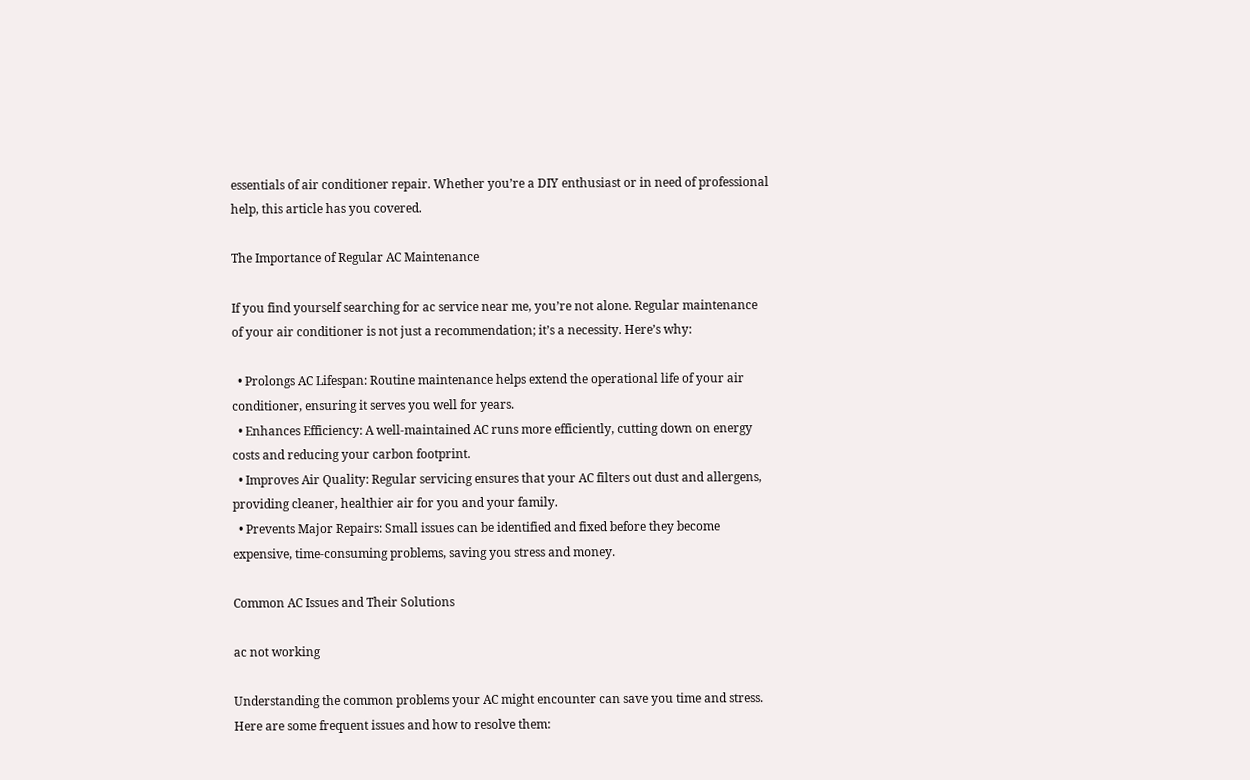essentials of air conditioner repair. Whether you’re a DIY enthusiast or in need of professional help, this article has you covered.

The Importance of Regular AC Maintenance

If you find yourself searching for ac service near me, you’re not alone. Regular maintenance of your air conditioner is not just a recommendation; it’s a necessity. Here’s why:

  • Prolongs AC Lifespan: Routine maintenance helps extend the operational life of your air conditioner, ensuring it serves you well for years.
  • Enhances Efficiency: A well-maintained AC runs more efficiently, cutting down on energy costs and reducing your carbon footprint.
  • Improves Air Quality: Regular servicing ensures that your AC filters out dust and allergens, providing cleaner, healthier air for you and your family.
  • Prevents Major Repairs: Small issues can be identified and fixed before they become expensive, time-consuming problems, saving you stress and money.

Common AC Issues and Their Solutions

ac not working

Understanding the common problems your AC might encounter can save you time and stress. Here are some frequent issues and how to resolve them: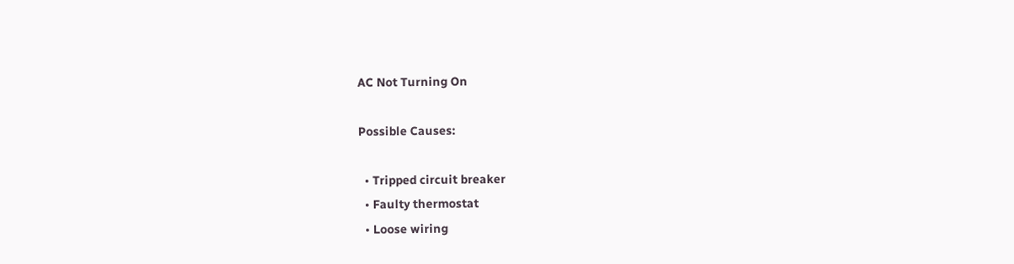AC Not Turning On

Possible Causes:

  • Tripped circuit breaker
  • Faulty thermostat
  • Loose wiring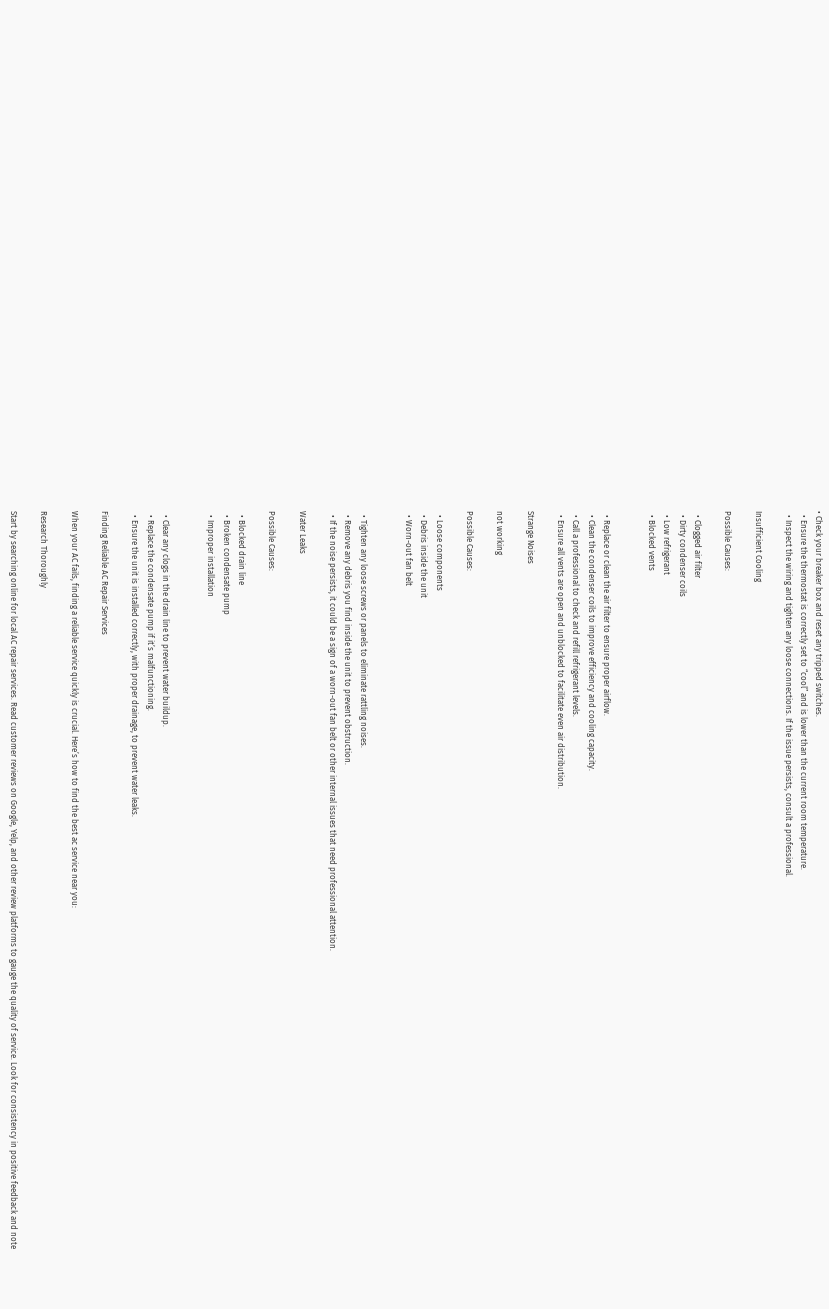• Check your breaker box and reset any tripped switches.
  • Ensure the thermostat is correctly set to “cool” and is lower than the current room temperature.
  • Inspect the wiring and tighten any loose connections. If the issue persists, consult a professional.

Insufficient Cooling

Possible Causes:

  • Clogged air filter
  • Dirty condenser coils
  • Low refrigerant
  • Blocked vents


  • Replace or clean the air filter to ensure proper airflow.
  • Clean the condenser coils to improve efficiency and cooling capacity.
  • Call a professional to check and refill refrigerant levels.
  • Ensure all vents are open and unblocked to facilitate even air distribution.

Strange Noises

not working

Possible Causes:

  • Loose components
  • Debris inside the unit
  • Worn-out fan belt


  • Tighten any loose screws or panels to eliminate rattling noises.
  • Remove any debris you find inside the unit to prevent obstruction.
  • If the noise persists, it could be a sign of a worn-out fan belt or other internal issues that need professional attention.

Water Leaks

Possible Causes:

  • Blocked drain line
  • Broken condensate pump
  • Improper installation


  • Clear any clogs in the drain line to prevent water buildup.
  • Replace the condensate pump if it’s malfunctioning.
  • Ensure the unit is installed correctly, with proper drainage, to prevent water leaks.

Finding Reliable AC Repair Services

When your AC fails, finding a reliable service quickly is crucial. Here’s how to find the best ac service near you:

Research Thoroughly

Start by searching online for local AC repair services. Read customer reviews on Google, Yelp, and other review platforms to gauge the quality of service. Look for consistency in positive feedback and note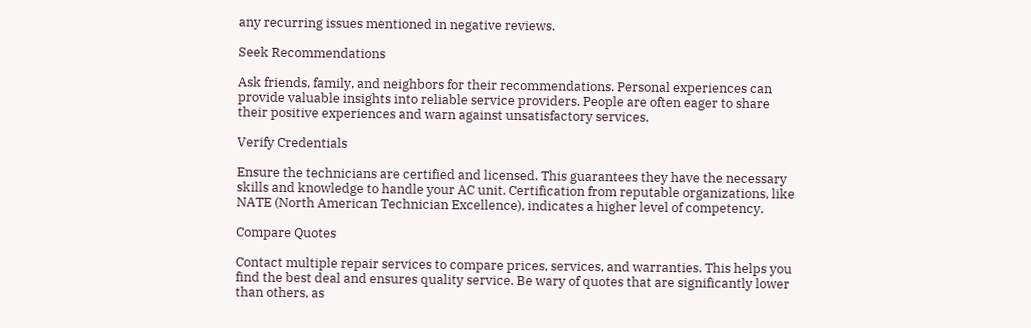any recurring issues mentioned in negative reviews.

Seek Recommendations

Ask friends, family, and neighbors for their recommendations. Personal experiences can provide valuable insights into reliable service providers. People are often eager to share their positive experiences and warn against unsatisfactory services.

Verify Credentials

Ensure the technicians are certified and licensed. This guarantees they have the necessary skills and knowledge to handle your AC unit. Certification from reputable organizations, like NATE (North American Technician Excellence), indicates a higher level of competency.

Compare Quotes

Contact multiple repair services to compare prices, services, and warranties. This helps you find the best deal and ensures quality service. Be wary of quotes that are significantly lower than others, as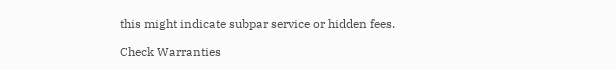this might indicate subpar service or hidden fees.

Check Warranties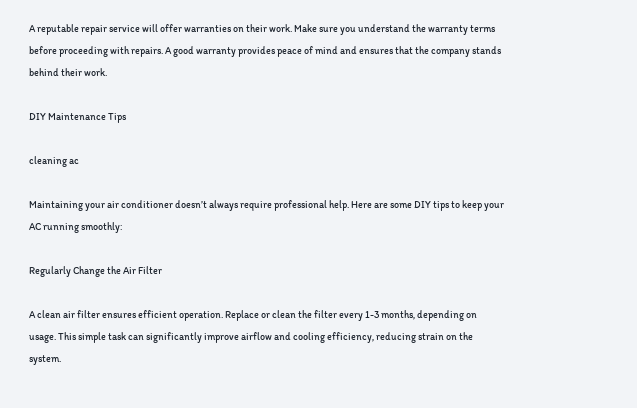A reputable repair service will offer warranties on their work. Make sure you understand the warranty terms before proceeding with repairs. A good warranty provides peace of mind and ensures that the company stands behind their work.

DIY Maintenance Tips

cleaning ac

Maintaining your air conditioner doesn’t always require professional help. Here are some DIY tips to keep your AC running smoothly:

Regularly Change the Air Filter

A clean air filter ensures efficient operation. Replace or clean the filter every 1-3 months, depending on usage. This simple task can significantly improve airflow and cooling efficiency, reducing strain on the system.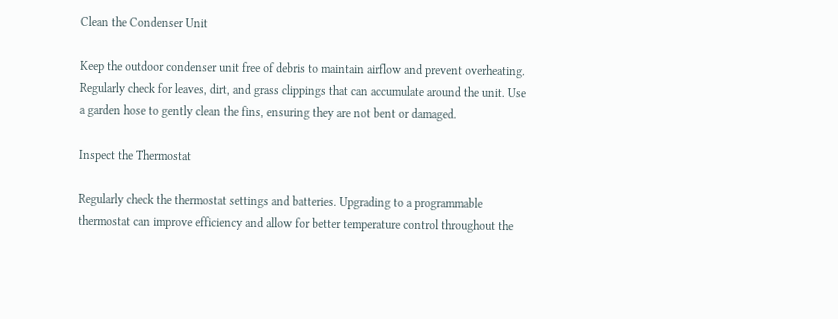Clean the Condenser Unit

Keep the outdoor condenser unit free of debris to maintain airflow and prevent overheating. Regularly check for leaves, dirt, and grass clippings that can accumulate around the unit. Use a garden hose to gently clean the fins, ensuring they are not bent or damaged.

Inspect the Thermostat

Regularly check the thermostat settings and batteries. Upgrading to a programmable thermostat can improve efficiency and allow for better temperature control throughout the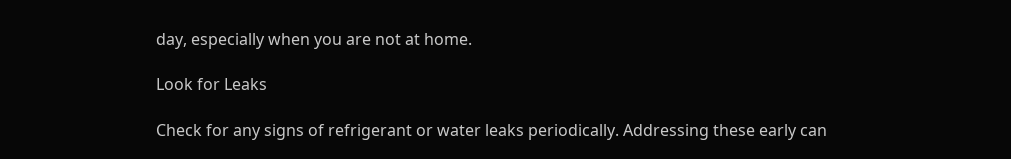day, especially when you are not at home.

Look for Leaks

Check for any signs of refrigerant or water leaks periodically. Addressing these early can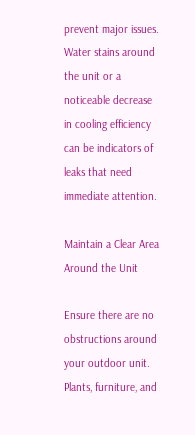prevent major issues. Water stains around the unit or a noticeable decrease in cooling efficiency can be indicators of leaks that need immediate attention.

Maintain a Clear Area Around the Unit

Ensure there are no obstructions around your outdoor unit. Plants, furniture, and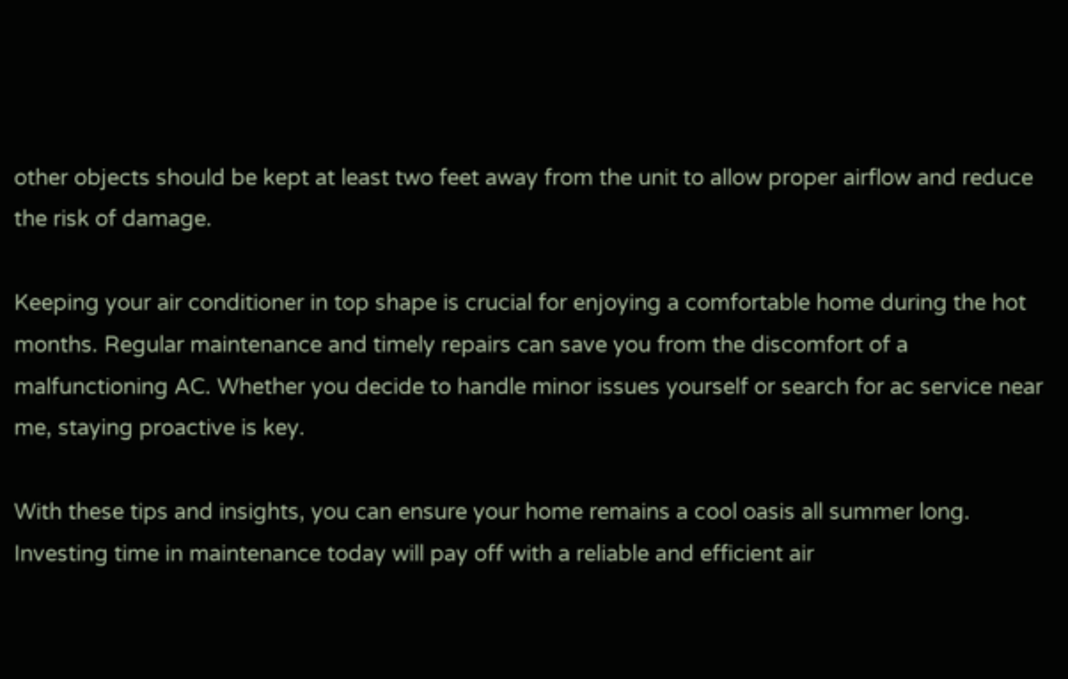other objects should be kept at least two feet away from the unit to allow proper airflow and reduce the risk of damage.

Keeping your air conditioner in top shape is crucial for enjoying a comfortable home during the hot months. Regular maintenance and timely repairs can save you from the discomfort of a malfunctioning AC. Whether you decide to handle minor issues yourself or search for ac service near me, staying proactive is key.

With these tips and insights, you can ensure your home remains a cool oasis all summer long. Investing time in maintenance today will pay off with a reliable and efficient air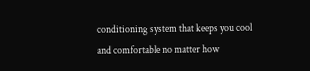conditioning system that keeps you cool and comfortable no matter how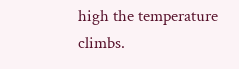high the temperature climbs.